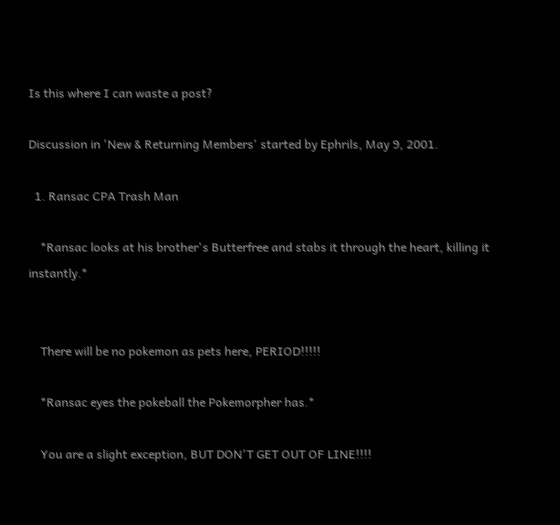Is this where I can waste a post?

Discussion in 'New & Returning Members' started by Ephrils, May 9, 2001.

  1. Ransac CPA Trash Man

    *Ransac looks at his brother's Butterfree and stabs it through the heart, killing it instantly.*


    There will be no pokemon as pets here, PERIOD!!!!!

    *Ransac eyes the pokeball the Pokemorpher has.*

    You are a slight exception, BUT DON'T GET OUT OF LINE!!!!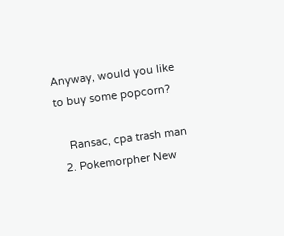Anyway, would you like to buy some popcorn?

    Ransac, cpa trash man
  2. Pokemorpher New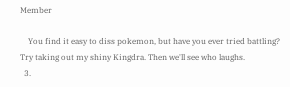Member

    You find it easy to diss pokemon, but have you ever tried battling? Try taking out my shiny Kingdra. Then we'll see who laughs.
  3.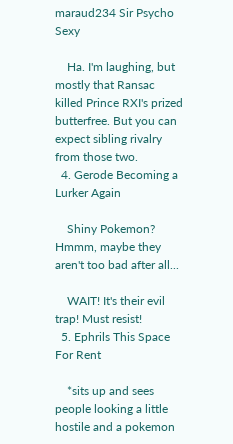maraud234 Sir Psycho Sexy

    Ha. I'm laughing, but mostly that Ransac killed Prince RXI's prized butterfree. But you can expect sibling rivalry from those two.
  4. Gerode Becoming a Lurker Again

    Shiny Pokemon? Hmmm, maybe they aren't too bad after all...

    WAIT! It's their evil trap! Must resist!
  5. Ephrils This Space For Rent

    *sits up and sees people looking a little hostile and a pokemon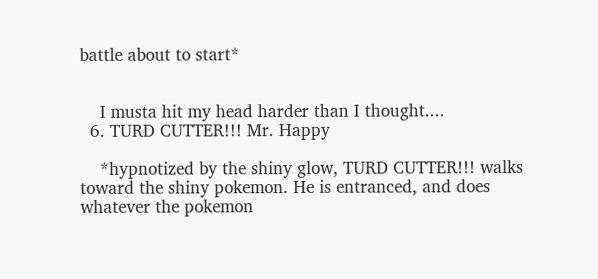battle about to start*


    I musta hit my head harder than I thought....
  6. TURD CUTTER!!! Mr. Happy

    *hypnotized by the shiny glow, TURD CUTTER!!! walks toward the shiny pokemon. He is entranced, and does whatever the pokemon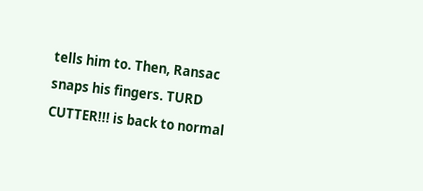tells him to. Then, Ransac snaps his fingers. TURD CUTTER!!! is back to normal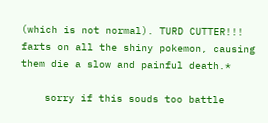(which is not normal). TURD CUTTER!!! farts on all the shiny pokemon, causing them die a slow and painful death.*

    sorry if this souds too battle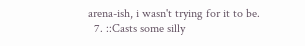arena-ish, i wasn't trying for it to be.
  7. ::Casts some silly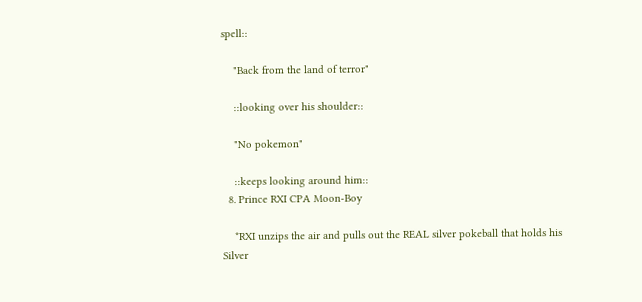spell::

    "Back from the land of terror"

    ::looking over his shoulder::

    "No pokemon"

    ::keeps looking around him::
  8. Prince RXI CPA Moon-Boy

    *RXI unzips the air and pulls out the REAL silver pokeball that holds his Silver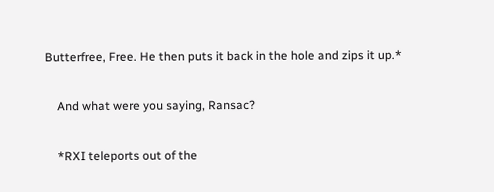Butterfree, Free. He then puts it back in the hole and zips it up.*

    And what were you saying, Ransac?

    *RXI teleports out of the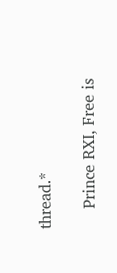thread.*

    Prince RXI, Free is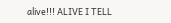alive!!! ALIVE I TELL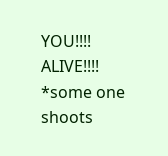YOU!!!! ALIVE!!!! *some one shoots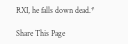RXI, he falls down dead.*

Share This Page